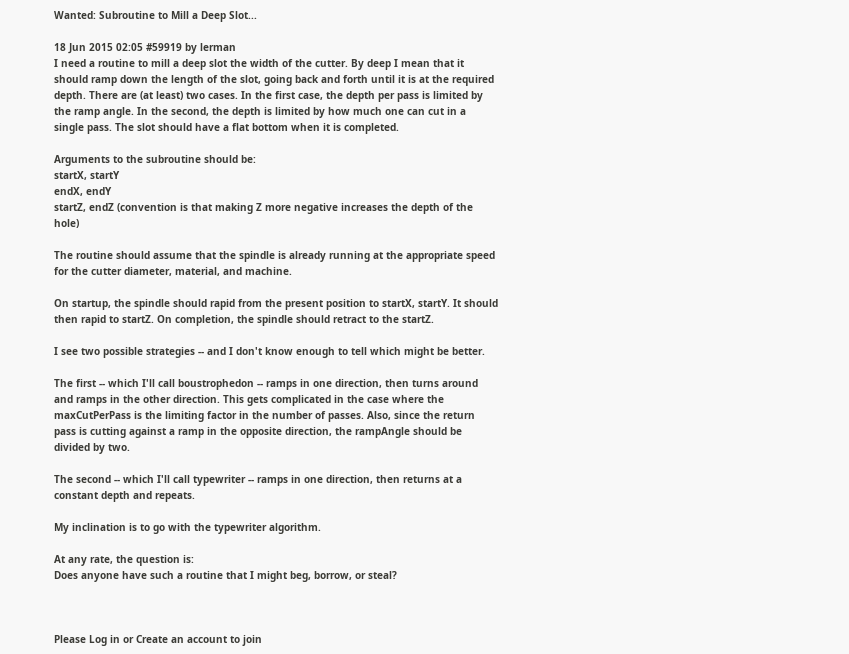Wanted: Subroutine to Mill a Deep Slot...

18 Jun 2015 02:05 #59919 by lerman
I need a routine to mill a deep slot the width of the cutter. By deep I mean that it should ramp down the length of the slot, going back and forth until it is at the required depth. There are (at least) two cases. In the first case, the depth per pass is limited by the ramp angle. In the second, the depth is limited by how much one can cut in a single pass. The slot should have a flat bottom when it is completed.

Arguments to the subroutine should be:
startX, startY
endX, endY
startZ, endZ (convention is that making Z more negative increases the depth of the hole)

The routine should assume that the spindle is already running at the appropriate speed for the cutter diameter, material, and machine.

On startup, the spindle should rapid from the present position to startX, startY. It should then rapid to startZ. On completion, the spindle should retract to the startZ.

I see two possible strategies -- and I don't know enough to tell which might be better.

The first -- which I'll call boustrophedon -- ramps in one direction, then turns around and ramps in the other direction. This gets complicated in the case where the maxCutPerPass is the limiting factor in the number of passes. Also, since the return pass is cutting against a ramp in the opposite direction, the rampAngle should be divided by two.

The second -- which I'll call typewriter -- ramps in one direction, then returns at a constant depth and repeats.

My inclination is to go with the typewriter algorithm.

At any rate, the question is:
Does anyone have such a routine that I might beg, borrow, or steal?



Please Log in or Create an account to join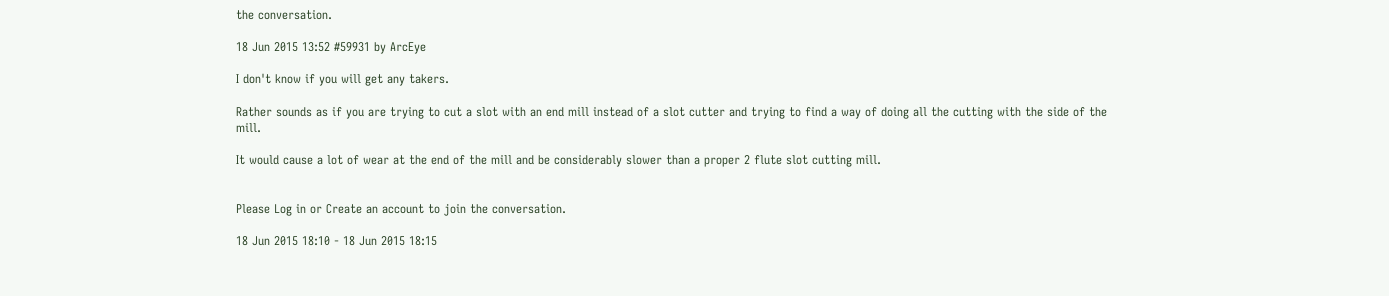the conversation.

18 Jun 2015 13:52 #59931 by ArcEye

I don't know if you will get any takers.

Rather sounds as if you are trying to cut a slot with an end mill instead of a slot cutter and trying to find a way of doing all the cutting with the side of the mill.

It would cause a lot of wear at the end of the mill and be considerably slower than a proper 2 flute slot cutting mill.


Please Log in or Create an account to join the conversation.

18 Jun 2015 18:10 - 18 Jun 2015 18:15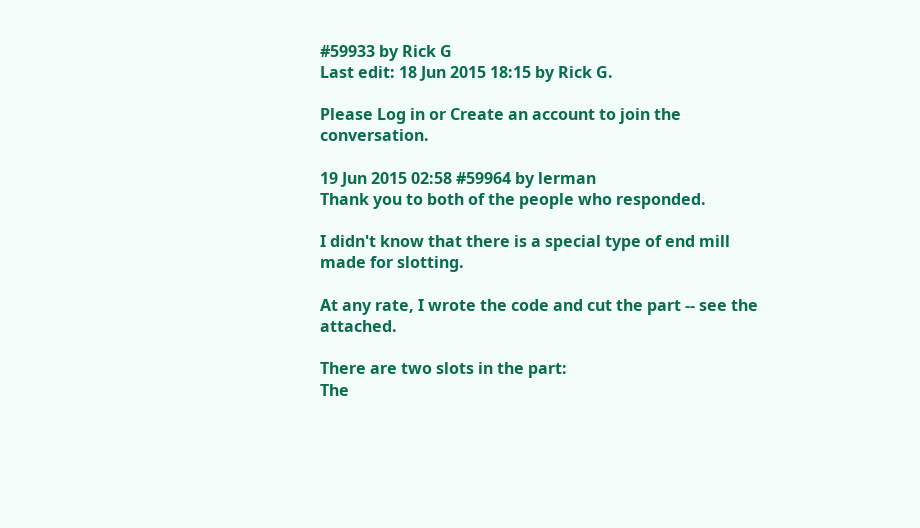#59933 by Rick G
Last edit: 18 Jun 2015 18:15 by Rick G.

Please Log in or Create an account to join the conversation.

19 Jun 2015 02:58 #59964 by lerman
Thank you to both of the people who responded.

I didn't know that there is a special type of end mill made for slotting.

At any rate, I wrote the code and cut the part -- see the attached.

There are two slots in the part:
The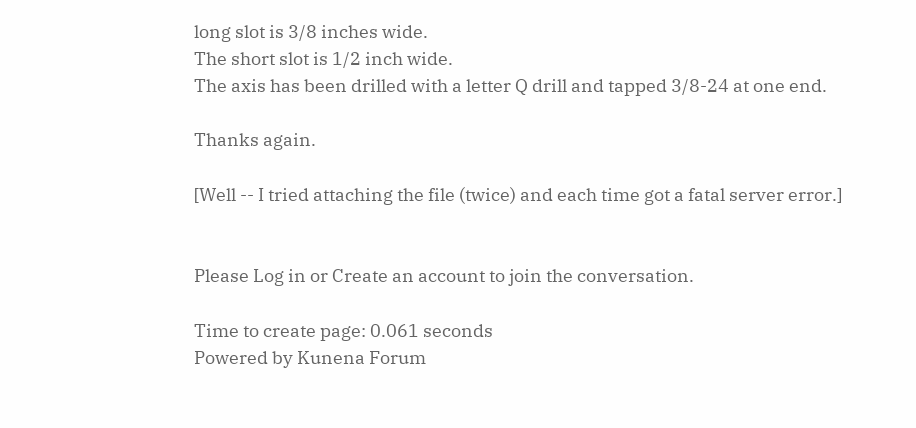long slot is 3/8 inches wide.
The short slot is 1/2 inch wide.
The axis has been drilled with a letter Q drill and tapped 3/8-24 at one end.

Thanks again.

[Well -- I tried attaching the file (twice) and each time got a fatal server error.]


Please Log in or Create an account to join the conversation.

Time to create page: 0.061 seconds
Powered by Kunena Forum